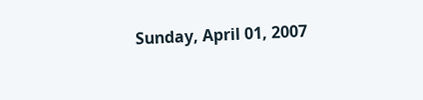Sunday, April 01, 2007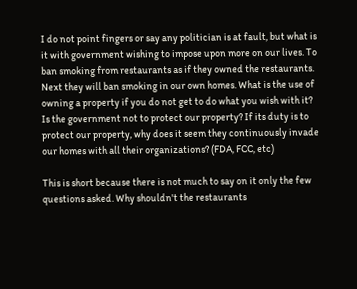I do not point fingers or say any politician is at fault, but what is it with government wishing to impose upon more on our lives. To ban smoking from restaurants as if they owned the restaurants. Next they will ban smoking in our own homes. What is the use of owning a property if you do not get to do what you wish with it? Is the government not to protect our property? If its duty is to protect our property, why does it seem they continuously invade our homes with all their organizations? (FDA, FCC, etc)

This is short because there is not much to say on it only the few questions asked. Why shouldn't the restaurants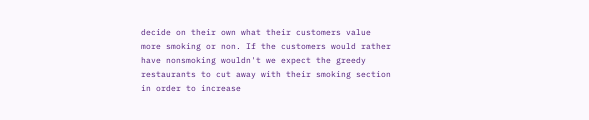decide on their own what their customers value more smoking or non. If the customers would rather have nonsmoking wouldn't we expect the greedy restaurants to cut away with their smoking section in order to increase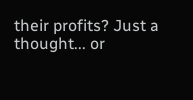their profits? Just a thought... or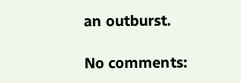an outburst.

No comments: